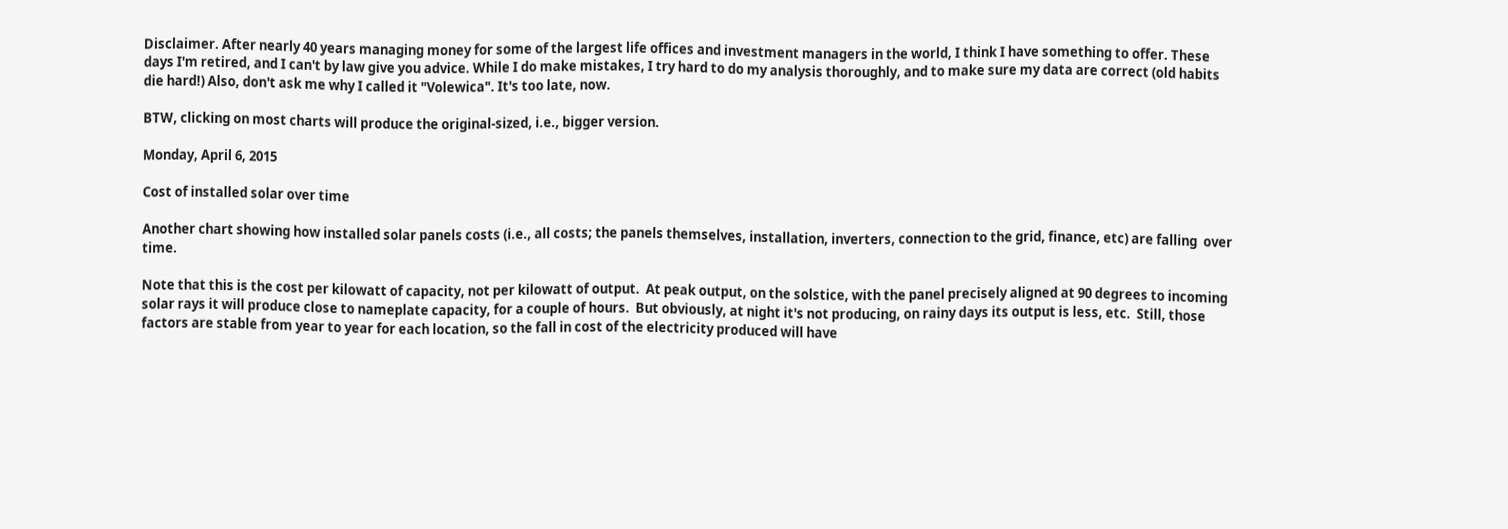Disclaimer. After nearly 40 years managing money for some of the largest life offices and investment managers in the world, I think I have something to offer. These days I'm retired, and I can't by law give you advice. While I do make mistakes, I try hard to do my analysis thoroughly, and to make sure my data are correct (old habits die hard!) Also, don't ask me why I called it "Volewica". It's too late, now.

BTW, clicking on most charts will produce the original-sized, i.e., bigger version.

Monday, April 6, 2015

Cost of installed solar over time

Another chart showing how installed solar panels costs (i.e., all costs; the panels themselves, installation, inverters, connection to the grid, finance, etc) are falling  over time.

Note that this is the cost per kilowatt of capacity, not per kilowatt of output.  At peak output, on the solstice, with the panel precisely aligned at 90 degrees to incoming solar rays it will produce close to nameplate capacity, for a couple of hours.  But obviously, at night it's not producing, on rainy days its output is less, etc.  Still, those factors are stable from year to year for each location, so the fall in cost of the electricity produced will have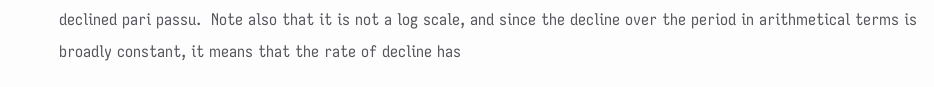declined pari passu.  Note also that it is not a log scale, and since the decline over the period in arithmetical terms is broadly constant, it means that the rate of decline has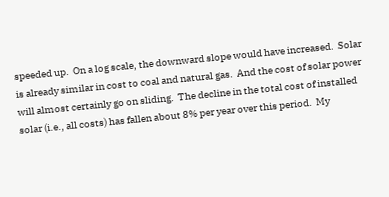speeded up.  On a log scale, the downward slope would have increased.  Solar is already similar in cost to coal and natural gas.  And the cost of solar power will almost certainly go on sliding.  The decline in the total cost of installed solar (i.e., all costs) has fallen about 8% per year over this period.  My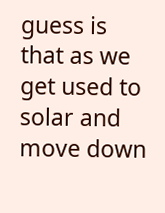guess is that as we get used to solar and move down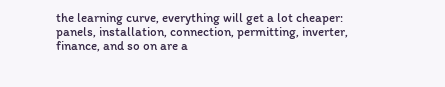the learning curve, everything will get a lot cheaper: panels, installation, connection, permitting, inverter, finance, and so on are a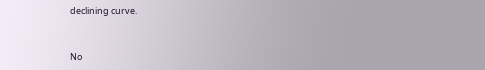declining curve.


No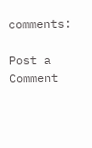comments:

Post a Comment